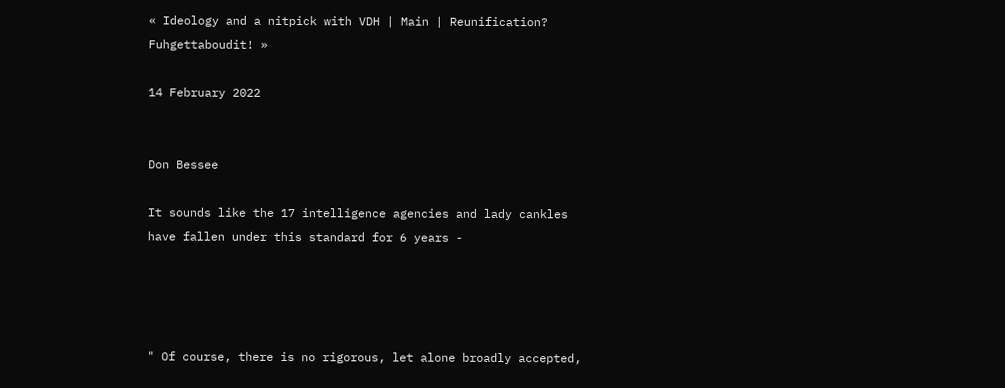« Ideology and a nitpick with VDH | Main | Reunification? Fuhgettaboudit! »

14 February 2022


Don Bessee

It sounds like the 17 intelligence agencies and lady cankles have fallen under this standard for 6 years -




" Of course, there is no rigorous, let alone broadly accepted,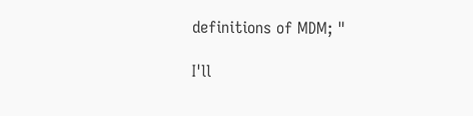definitions of MDM; "

I'll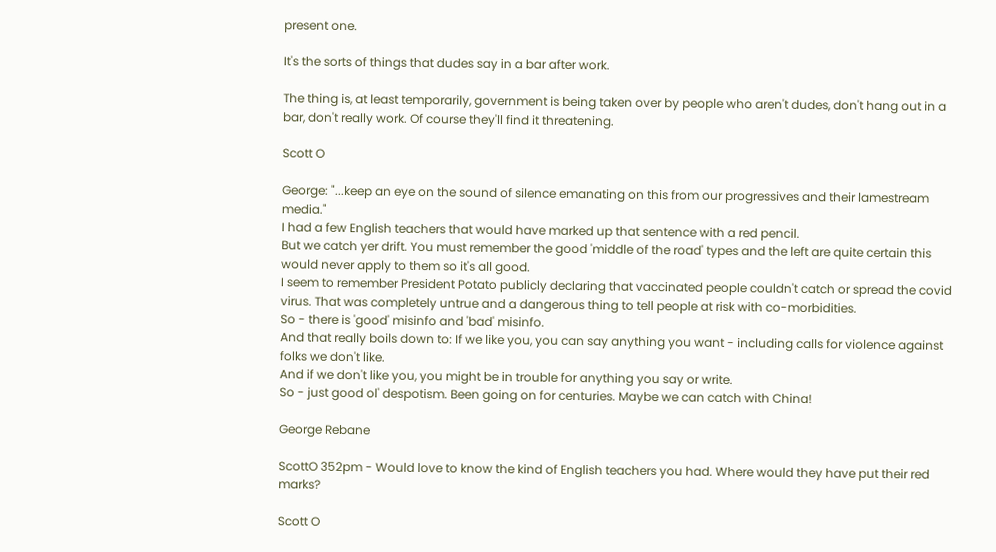present one.

It's the sorts of things that dudes say in a bar after work.

The thing is, at least temporarily, government is being taken over by people who aren't dudes, don't hang out in a bar, don't really work. Of course they'll find it threatening.

Scott O

George: "...keep an eye on the sound of silence emanating on this from our progressives and their lamestream media."
I had a few English teachers that would have marked up that sentence with a red pencil.
But we catch yer drift. You must remember the good 'middle of the road' types and the left are quite certain this would never apply to them so it's all good.
I seem to remember President Potato publicly declaring that vaccinated people couldn't catch or spread the covid virus. That was completely untrue and a dangerous thing to tell people at risk with co-morbidities.
So - there is 'good' misinfo and 'bad' misinfo.
And that really boils down to: If we like you, you can say anything you want - including calls for violence against folks we don't like.
And if we don't like you, you might be in trouble for anything you say or write.
So - just good ol' despotism. Been going on for centuries. Maybe we can catch with China!

George Rebane

ScottO 352pm - Would love to know the kind of English teachers you had. Where would they have put their red marks?

Scott O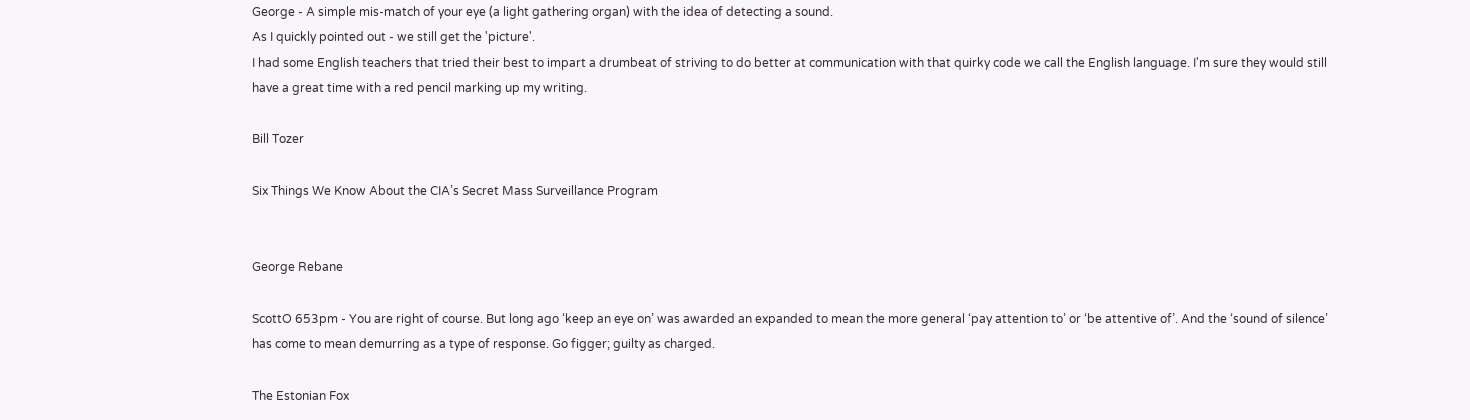George - A simple mis-match of your eye (a light gathering organ) with the idea of detecting a sound.
As I quickly pointed out - we still get the 'picture'.
I had some English teachers that tried their best to impart a drumbeat of striving to do better at communication with that quirky code we call the English language. I'm sure they would still have a great time with a red pencil marking up my writing.

Bill Tozer

Six Things We Know About the CIA’s Secret Mass Surveillance Program


George Rebane

ScottO 653pm - You are right of course. But long ago ‘keep an eye on’ was awarded an expanded to mean the more general ‘pay attention to’ or ‘be attentive of’. And the ‘sound of silence’ has come to mean demurring as a type of response. Go figger; guilty as charged.

The Estonian Fox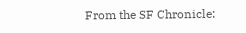From the SF Chronicle: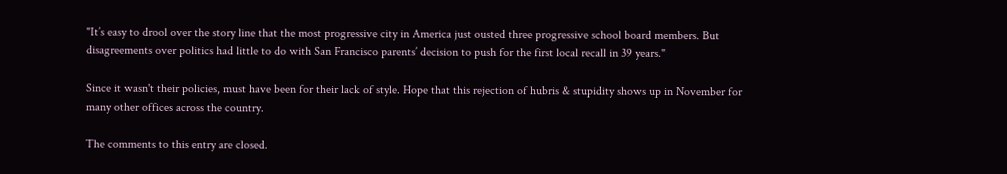"It’s easy to drool over the story line that the most progressive city in America just ousted three progressive school board members. But disagreements over politics had little to do with San Francisco parents’ decision to push for the first local recall in 39 years."

Since it wasn't their policies, must have been for their lack of style. Hope that this rejection of hubris & stupidity shows up in November for many other offices across the country.

The comments to this entry are closed.